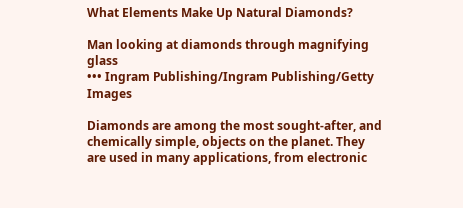What Elements Make Up Natural Diamonds?

Man looking at diamonds through magnifying glass
••• Ingram Publishing/Ingram Publishing/Getty Images

Diamonds are among the most sought-after, and chemically simple, objects on the planet. They are used in many applications, from electronic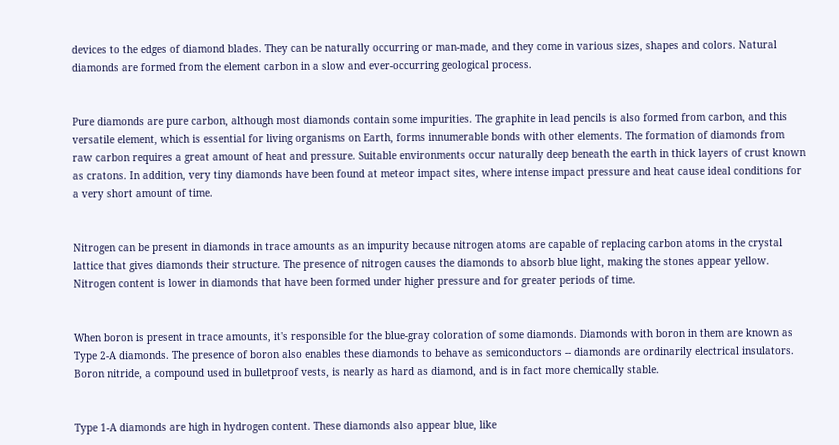devices to the edges of diamond blades. They can be naturally occurring or man-made, and they come in various sizes, shapes and colors. Natural diamonds are formed from the element carbon in a slow and ever-occurring geological process.


Pure diamonds are pure carbon, although most diamonds contain some impurities. The graphite in lead pencils is also formed from carbon, and this versatile element, which is essential for living organisms on Earth, forms innumerable bonds with other elements. The formation of diamonds from raw carbon requires a great amount of heat and pressure. Suitable environments occur naturally deep beneath the earth in thick layers of crust known as cratons. In addition, very tiny diamonds have been found at meteor impact sites, where intense impact pressure and heat cause ideal conditions for a very short amount of time.


Nitrogen can be present in diamonds in trace amounts as an impurity because nitrogen atoms are capable of replacing carbon atoms in the crystal lattice that gives diamonds their structure. The presence of nitrogen causes the diamonds to absorb blue light, making the stones appear yellow. Nitrogen content is lower in diamonds that have been formed under higher pressure and for greater periods of time.


When boron is present in trace amounts, it's responsible for the blue-gray coloration of some diamonds. Diamonds with boron in them are known as Type 2-A diamonds. The presence of boron also enables these diamonds to behave as semiconductors -- diamonds are ordinarily electrical insulators. Boron nitride, a compound used in bulletproof vests, is nearly as hard as diamond, and is in fact more chemically stable.


Type 1-A diamonds are high in hydrogen content. These diamonds also appear blue, like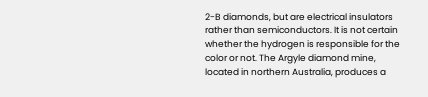2-B diamonds, but are electrical insulators rather than semiconductors. It is not certain whether the hydrogen is responsible for the color or not. The Argyle diamond mine, located in northern Australia, produces a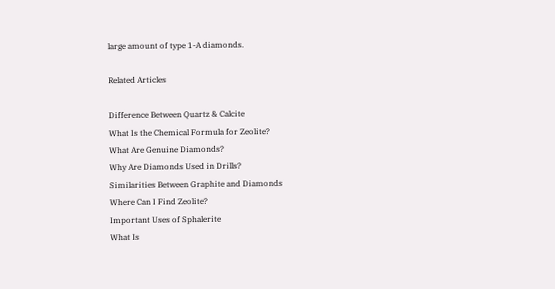large amount of type 1-A diamonds.

Related Articles

Difference Between Quartz & Calcite
What Is the Chemical Formula for Zeolite?
What Are Genuine Diamonds?
Why Are Diamonds Used in Drills?
Similarities Between Graphite and Diamonds
Where Can I Find Zeolite?
Important Uses of Sphalerite
What Is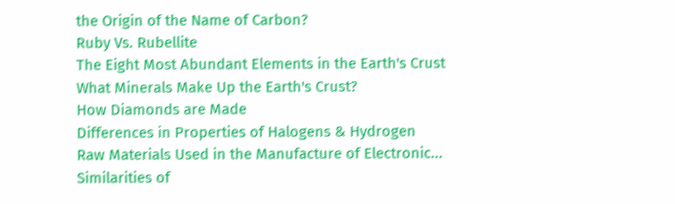the Origin of the Name of Carbon?
Ruby Vs. Rubellite
The Eight Most Abundant Elements in the Earth's Crust
What Minerals Make Up the Earth's Crust?
How Diamonds are Made
Differences in Properties of Halogens & Hydrogen
Raw Materials Used in the Manufacture of Electronic...
Similarities of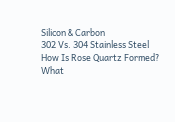Silicon & Carbon
302 Vs. 304 Stainless Steel
How Is Rose Quartz Formed?
What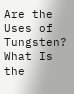Are the Uses of Tungsten?
What Is the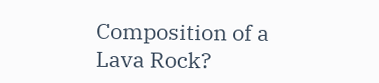Composition of a Lava Rock?